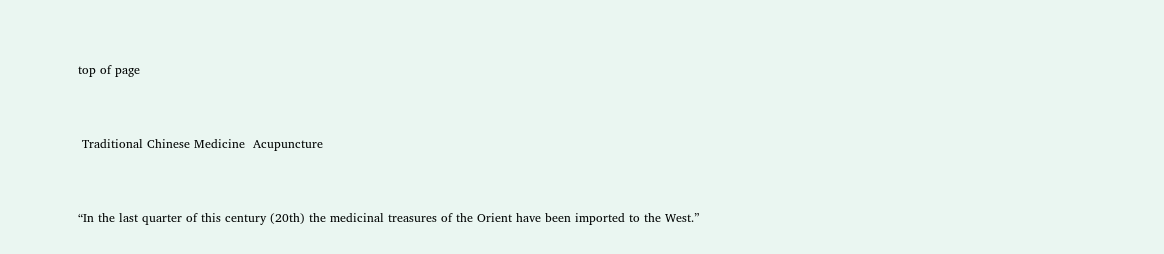top of page


 Traditional Chinese Medicine  Acupuncture


“In the last quarter of this century (20th) the medicinal treasures of the Orient have been imported to the West.”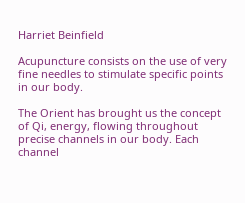Harriet Beinfield

Acupuncture consists on the use of very fine needles to stimulate specific points in our body.

The Orient has brought us the concept of Qi, energy, flowing throughout precise channels in our body. Each channel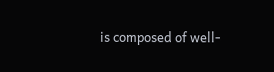is composed of well-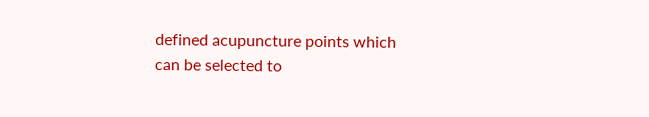defined acupuncture points which can be selected to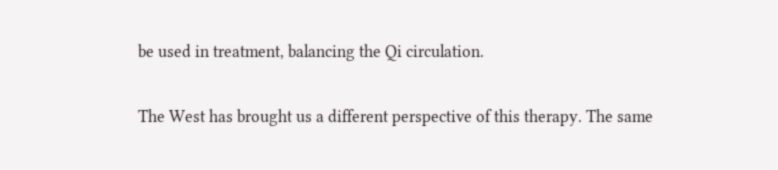be used in treatment, balancing the Qi circulation.

The West has brought us a different perspective of this therapy. The same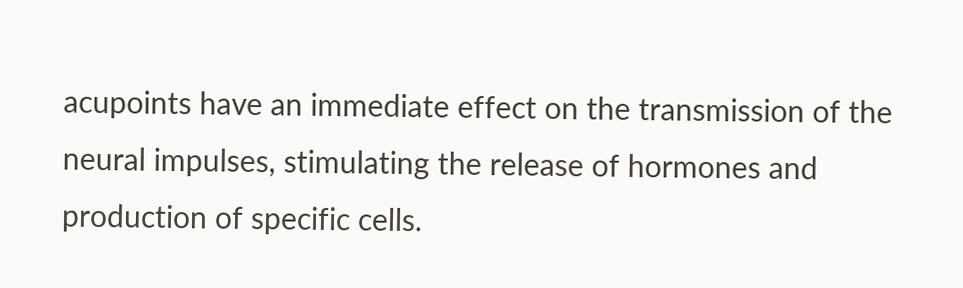acupoints have an immediate effect on the transmission of the neural impulses, stimulating the release of hormones and production of specific cells.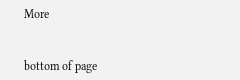More


bottom of page